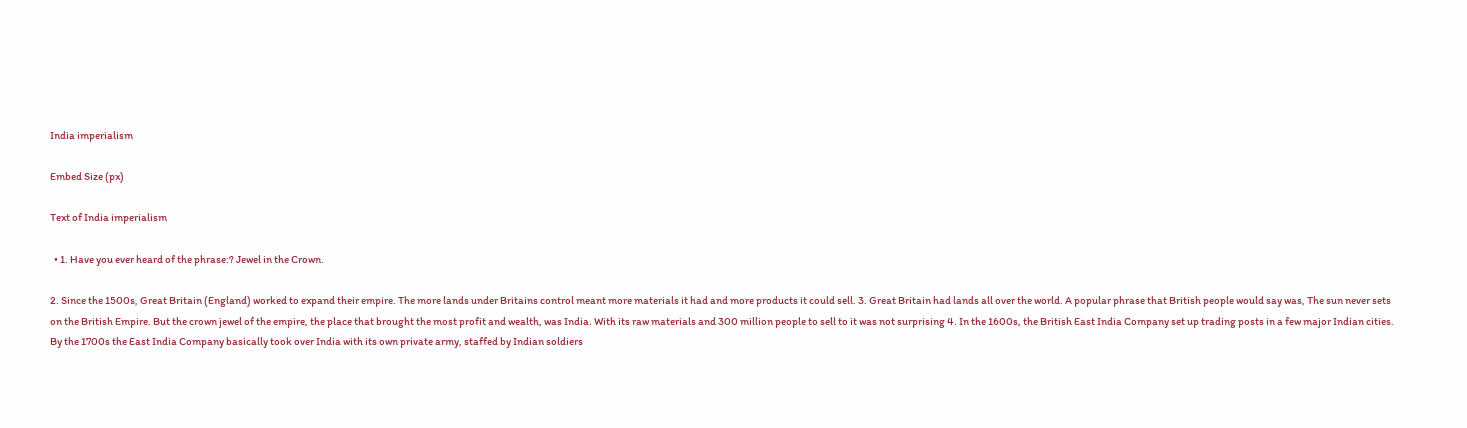India imperialism

Embed Size (px)

Text of India imperialism

  • 1. Have you ever heard of the phrase:? Jewel in the Crown.

2. Since the 1500s, Great Britain (England) worked to expand their empire. The more lands under Britains control meant more materials it had and more products it could sell. 3. Great Britain had lands all over the world. A popular phrase that British people would say was, The sun never sets on the British Empire. But the crown jewel of the empire, the place that brought the most profit and wealth, was India. With its raw materials and 300 million people to sell to it was not surprising 4. In the 1600s, the British East India Company set up trading posts in a few major Indian cities. By the 1700s the East India Company basically took over India with its own private army, staffed by Indian soldiers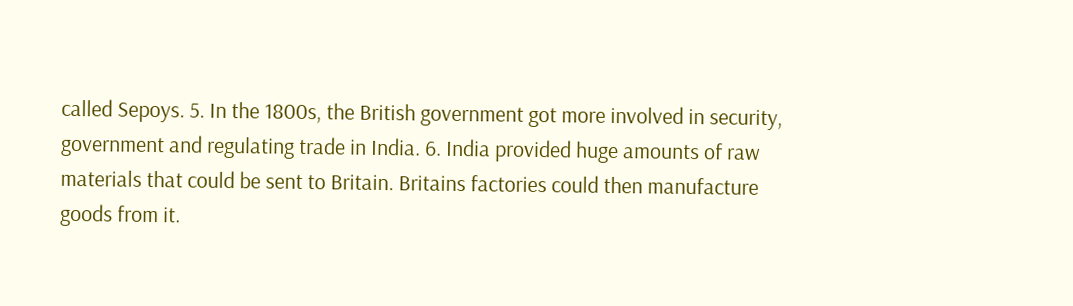called Sepoys. 5. In the 1800s, the British government got more involved in security, government and regulating trade in India. 6. India provided huge amounts of raw materials that could be sent to Britain. Britains factories could then manufacture goods from it.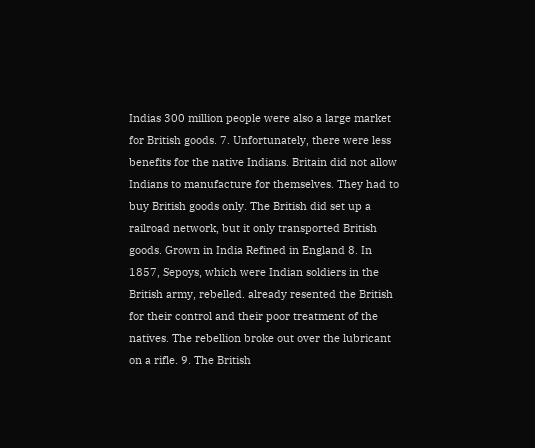Indias 300 million people were also a large market for British goods. 7. Unfortunately, there were less benefits for the native Indians. Britain did not allow Indians to manufacture for themselves. They had to buy British goods only. The British did set up a railroad network, but it only transported British goods. Grown in India Refined in England 8. In 1857, Sepoys, which were Indian soldiers in the British army, rebelled. already resented the British for their control and their poor treatment of the natives. The rebellion broke out over the lubricant on a rifle. 9. The British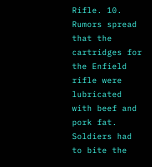Rifle. 10. Rumors spread that the cartridges for the Enfield rifle were lubricated with beef and pork fat. Soldiers had to bite the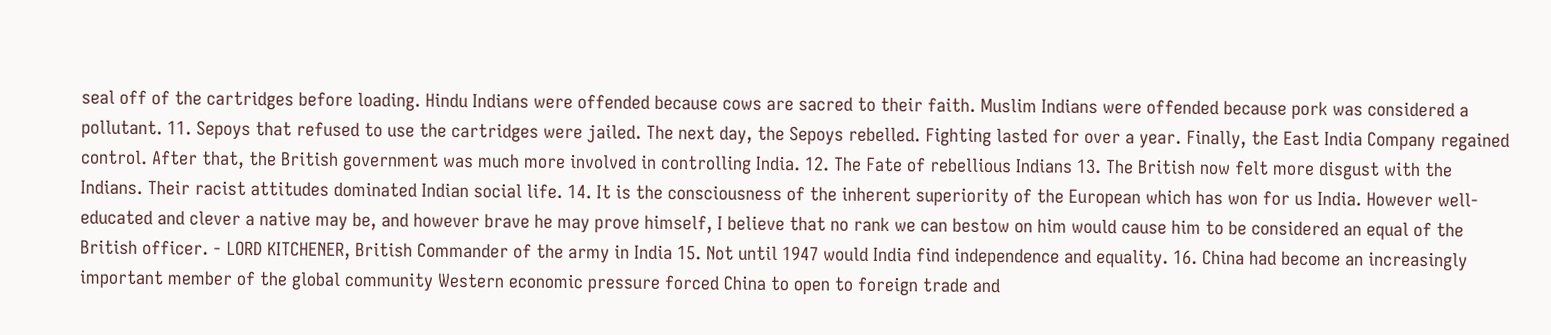seal off of the cartridges before loading. Hindu Indians were offended because cows are sacred to their faith. Muslim Indians were offended because pork was considered a pollutant. 11. Sepoys that refused to use the cartridges were jailed. The next day, the Sepoys rebelled. Fighting lasted for over a year. Finally, the East India Company regained control. After that, the British government was much more involved in controlling India. 12. The Fate of rebellious Indians 13. The British now felt more disgust with the Indians. Their racist attitudes dominated Indian social life. 14. It is the consciousness of the inherent superiority of the European which has won for us India. However well-educated and clever a native may be, and however brave he may prove himself, I believe that no rank we can bestow on him would cause him to be considered an equal of the British officer. - LORD KITCHENER, British Commander of the army in India 15. Not until 1947 would India find independence and equality. 16. China had become an increasingly important member of the global community Western economic pressure forced China to open to foreign trade and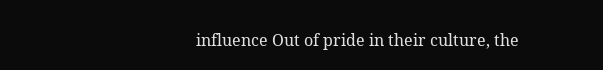influence Out of pride in their culture, the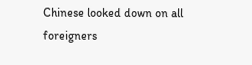Chinese looked down on all foreigners